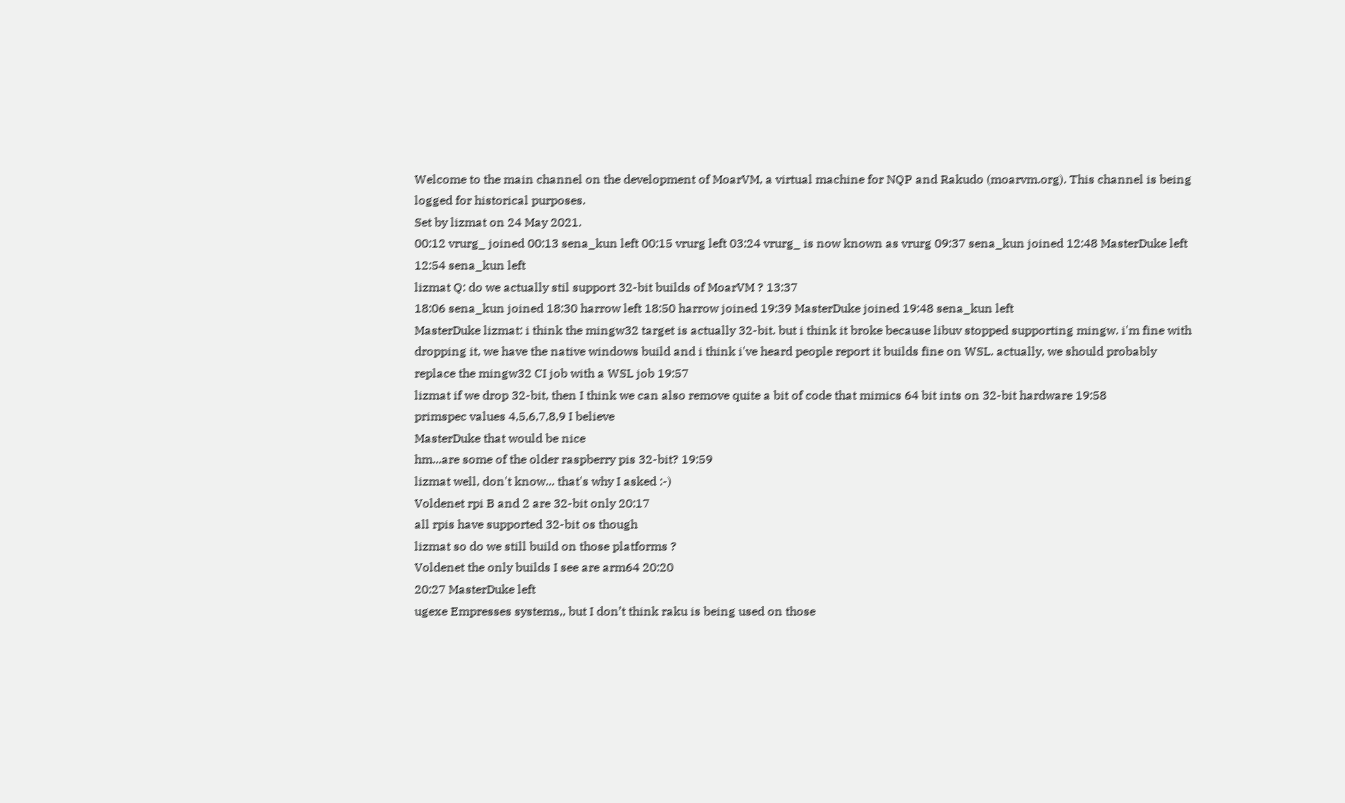Welcome to the main channel on the development of MoarVM, a virtual machine for NQP and Rakudo (moarvm.org). This channel is being logged for historical purposes.
Set by lizmat on 24 May 2021.
00:12 vrurg_ joined 00:13 sena_kun left 00:15 vrurg left 03:24 vrurg_ is now known as vrurg 09:37 sena_kun joined 12:48 MasterDuke left 12:54 sena_kun left
lizmat Q: do we actually stil support 32-bit builds of MoarVM ? 13:37
18:06 sena_kun joined 18:30 harrow left 18:50 harrow joined 19:39 MasterDuke joined 19:48 sena_kun left
MasterDuke lizmat: i think the mingw32 target is actually 32-bit. but i think it broke because libuv stopped supporting mingw. i'm fine with dropping it, we have the native windows build and i think i've heard people report it builds fine on WSL. actually, we should probably replace the mingw32 CI job with a WSL job 19:57
lizmat if we drop 32-bit, then I think we can also remove quite a bit of code that mimics 64 bit ints on 32-bit hardware 19:58
primspec values 4,5,6,7,8,9 I believe
MasterDuke that would be nice
hm...are some of the older raspberry pis 32-bit? 19:59
lizmat well, don't know... that's why I asked :-)
Voldenet rpi B and 2 are 32-bit only 20:17
all rpis have supported 32-bit os though
lizmat so do we still build on those platforms ?
Voldenet the only builds I see are arm64 20:20
20:27 MasterDuke left
ugexe Empresses systems,, but I don’t think raku is being used on those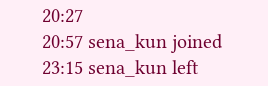20:27
20:57 sena_kun joined 23:15 sena_kun left